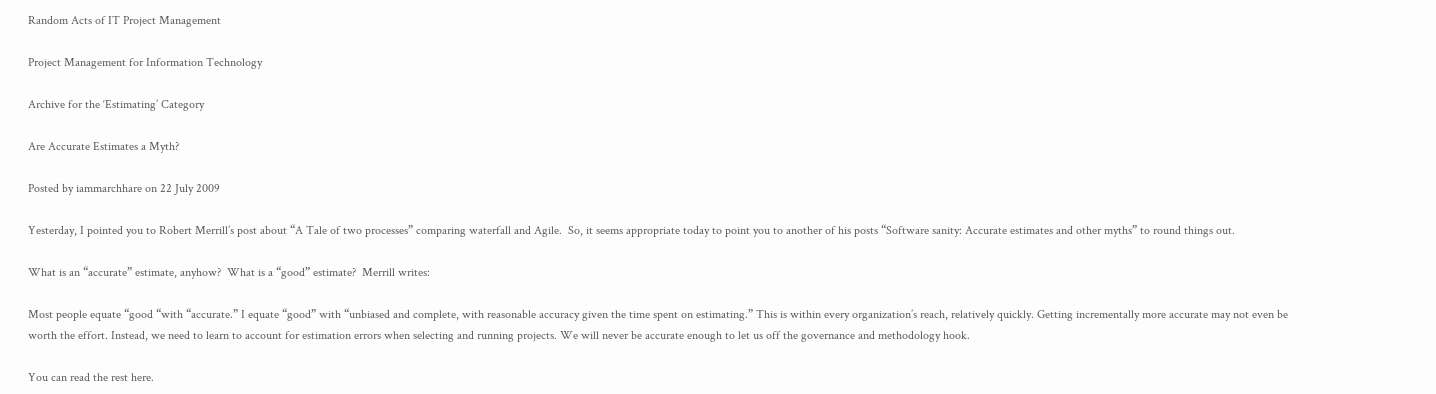Random Acts of IT Project Management

Project Management for Information Technology

Archive for the ‘Estimating’ Category

Are Accurate Estimates a Myth?

Posted by iammarchhare on 22 July 2009

Yesterday, I pointed you to Robert Merrill’s post about “A Tale of two processes” comparing waterfall and Agile.  So, it seems appropriate today to point you to another of his posts “Software sanity: Accurate estimates and other myths” to round things out.

What is an “accurate” estimate, anyhow?  What is a “good” estimate?  Merrill writes:

Most people equate “good “with “accurate.” I equate “good” with “unbiased and complete, with reasonable accuracy given the time spent on estimating.” This is within every organization’s reach, relatively quickly. Getting incrementally more accurate may not even be worth the effort. Instead, we need to learn to account for estimation errors when selecting and running projects. We will never be accurate enough to let us off the governance and methodology hook.

You can read the rest here.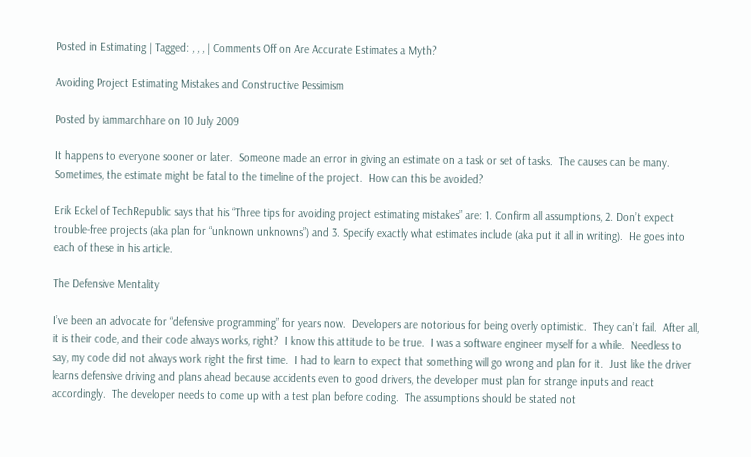Posted in Estimating | Tagged: , , , | Comments Off on Are Accurate Estimates a Myth?

Avoiding Project Estimating Mistakes and Constructive Pessimism

Posted by iammarchhare on 10 July 2009

It happens to everyone sooner or later.  Someone made an error in giving an estimate on a task or set of tasks.  The causes can be many.  Sometimes, the estimate might be fatal to the timeline of the project.  How can this be avoided?

Erik Eckel of TechRepublic says that his “Three tips for avoiding project estimating mistakes” are: 1. Confirm all assumptions, 2. Don’t expect trouble-free projects (aka plan for “unknown unknowns”) and 3. Specify exactly what estimates include (aka put it all in writing).  He goes into each of these in his article.

The Defensive Mentality

I’ve been an advocate for “defensive programming” for years now.  Developers are notorious for being overly optimistic.  They can’t fail.  After all, it is their code, and their code always works, right?  I know this attitude to be true.  I was a software engineer myself for a while.  Needless to say, my code did not always work right the first time.  I had to learn to expect that something will go wrong and plan for it.  Just like the driver learns defensive driving and plans ahead because accidents even to good drivers, the developer must plan for strange inputs and react accordingly.  The developer needs to come up with a test plan before coding.  The assumptions should be stated not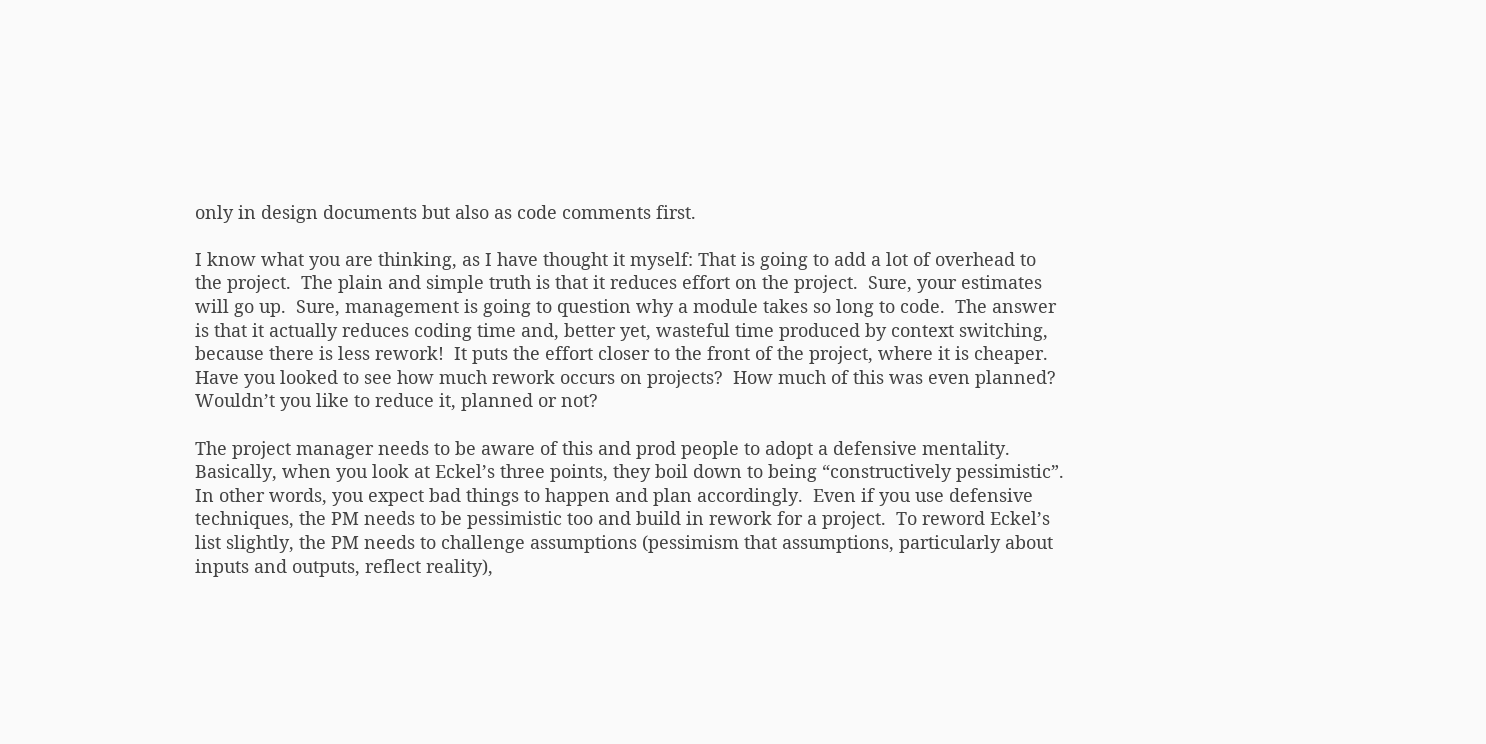only in design documents but also as code comments first.

I know what you are thinking, as I have thought it myself: That is going to add a lot of overhead to the project.  The plain and simple truth is that it reduces effort on the project.  Sure, your estimates will go up.  Sure, management is going to question why a module takes so long to code.  The answer is that it actually reduces coding time and, better yet, wasteful time produced by context switching, because there is less rework!  It puts the effort closer to the front of the project, where it is cheaper.  Have you looked to see how much rework occurs on projects?  How much of this was even planned?  Wouldn’t you like to reduce it, planned or not?

The project manager needs to be aware of this and prod people to adopt a defensive mentality.  Basically, when you look at Eckel’s three points, they boil down to being “constructively pessimistic”.  In other words, you expect bad things to happen and plan accordingly.  Even if you use defensive techniques, the PM needs to be pessimistic too and build in rework for a project.  To reword Eckel’s list slightly, the PM needs to challenge assumptions (pessimism that assumptions, particularly about inputs and outputs, reflect reality),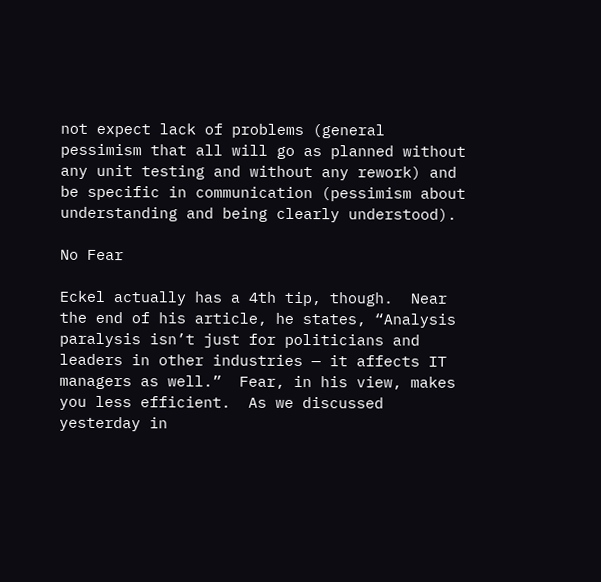not expect lack of problems (general pessimism that all will go as planned without any unit testing and without any rework) and be specific in communication (pessimism about understanding and being clearly understood).

No Fear

Eckel actually has a 4th tip, though.  Near the end of his article, he states, “Analysis paralysis isn’t just for politicians and leaders in other industries — it affects IT managers as well.”  Fear, in his view, makes you less efficient.  As we discussed yesterday in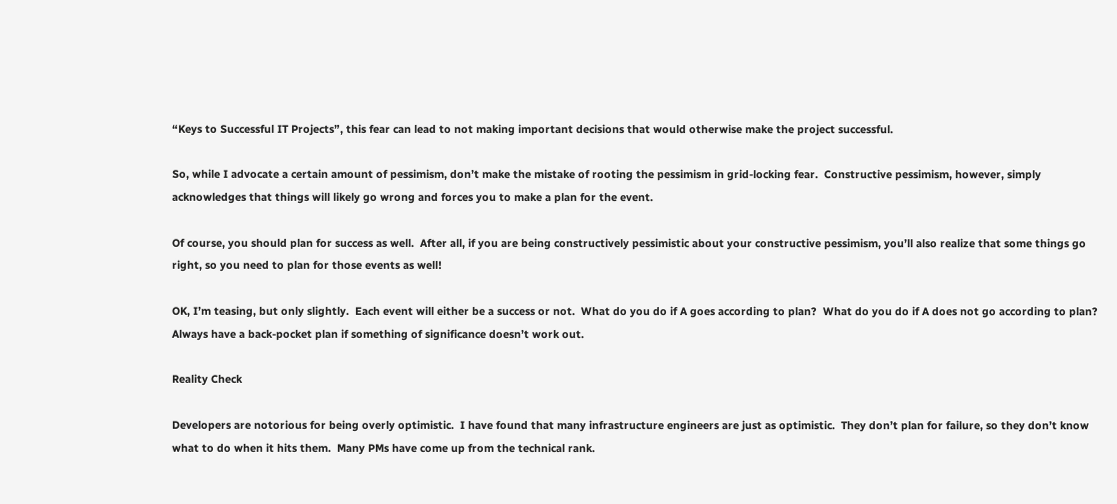“Keys to Successful IT Projects”, this fear can lead to not making important decisions that would otherwise make the project successful.

So, while I advocate a certain amount of pessimism, don’t make the mistake of rooting the pessimism in grid-locking fear.  Constructive pessimism, however, simply acknowledges that things will likely go wrong and forces you to make a plan for the event.

Of course, you should plan for success as well.  After all, if you are being constructively pessimistic about your constructive pessimism, you’ll also realize that some things go right, so you need to plan for those events as well!

OK, I’m teasing, but only slightly.  Each event will either be a success or not.  What do you do if A goes according to plan?  What do you do if A does not go according to plan?  Always have a back-pocket plan if something of significance doesn’t work out.

Reality Check

Developers are notorious for being overly optimistic.  I have found that many infrastructure engineers are just as optimistic.  They don’t plan for failure, so they don’t know what to do when it hits them.  Many PMs have come up from the technical rank.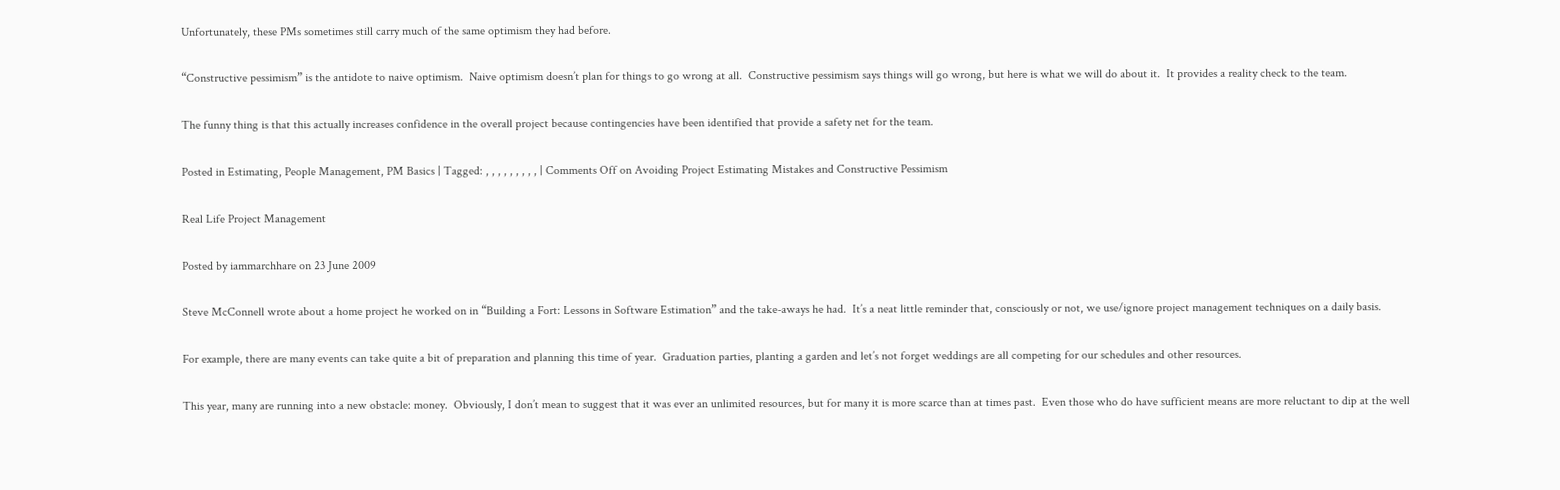Unfortunately, these PMs sometimes still carry much of the same optimism they had before.

“Constructive pessimism” is the antidote to naive optimism.  Naive optimism doesn’t plan for things to go wrong at all.  Constructive pessimism says things will go wrong, but here is what we will do about it.  It provides a reality check to the team.

The funny thing is that this actually increases confidence in the overall project because contingencies have been identified that provide a safety net for the team.

Posted in Estimating, People Management, PM Basics | Tagged: , , , , , , , , , | Comments Off on Avoiding Project Estimating Mistakes and Constructive Pessimism

Real Life Project Management

Posted by iammarchhare on 23 June 2009

Steve McConnell wrote about a home project he worked on in “Building a Fort: Lessons in Software Estimation” and the take-aways he had.  It’s a neat little reminder that, consciously or not, we use/ignore project management techniques on a daily basis.

For example, there are many events can take quite a bit of preparation and planning this time of year.  Graduation parties, planting a garden and let’s not forget weddings are all competing for our schedules and other resources.

This year, many are running into a new obstacle: money.  Obviously, I don’t mean to suggest that it was ever an unlimited resources, but for many it is more scarce than at times past.  Even those who do have sufficient means are more reluctant to dip at the well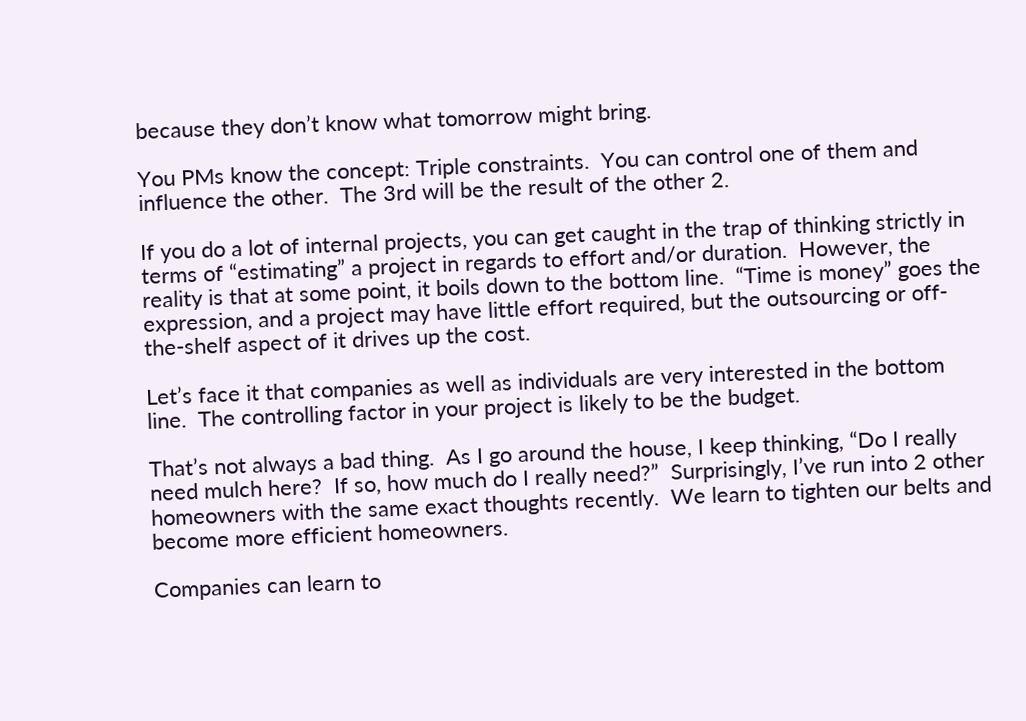because they don’t know what tomorrow might bring.

You PMs know the concept: Triple constraints.  You can control one of them and influence the other.  The 3rd will be the result of the other 2.

If you do a lot of internal projects, you can get caught in the trap of thinking strictly in terms of “estimating” a project in regards to effort and/or duration.  However, the reality is that at some point, it boils down to the bottom line.  “Time is money” goes the expression, and a project may have little effort required, but the outsourcing or off-the-shelf aspect of it drives up the cost.

Let’s face it that companies as well as individuals are very interested in the bottom line.  The controlling factor in your project is likely to be the budget.

That’s not always a bad thing.  As I go around the house, I keep thinking, “Do I really need mulch here?  If so, how much do I really need?”  Surprisingly, I’ve run into 2 other homeowners with the same exact thoughts recently.  We learn to tighten our belts and become more efficient homeowners.

Companies can learn to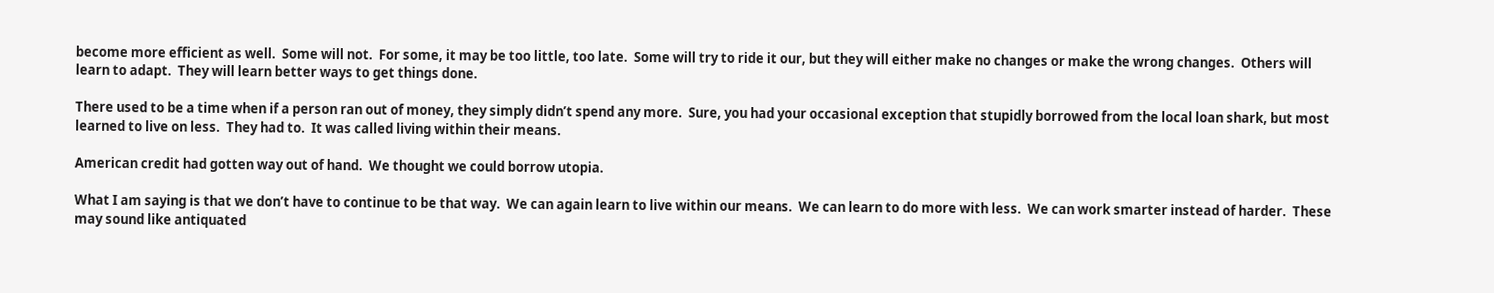become more efficient as well.  Some will not.  For some, it may be too little, too late.  Some will try to ride it our, but they will either make no changes or make the wrong changes.  Others will learn to adapt.  They will learn better ways to get things done.

There used to be a time when if a person ran out of money, they simply didn’t spend any more.  Sure, you had your occasional exception that stupidly borrowed from the local loan shark, but most learned to live on less.  They had to.  It was called living within their means.

American credit had gotten way out of hand.  We thought we could borrow utopia.

What I am saying is that we don’t have to continue to be that way.  We can again learn to live within our means.  We can learn to do more with less.  We can work smarter instead of harder.  These may sound like antiquated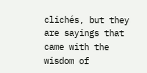clichés, but they are sayings that came with the wisdom of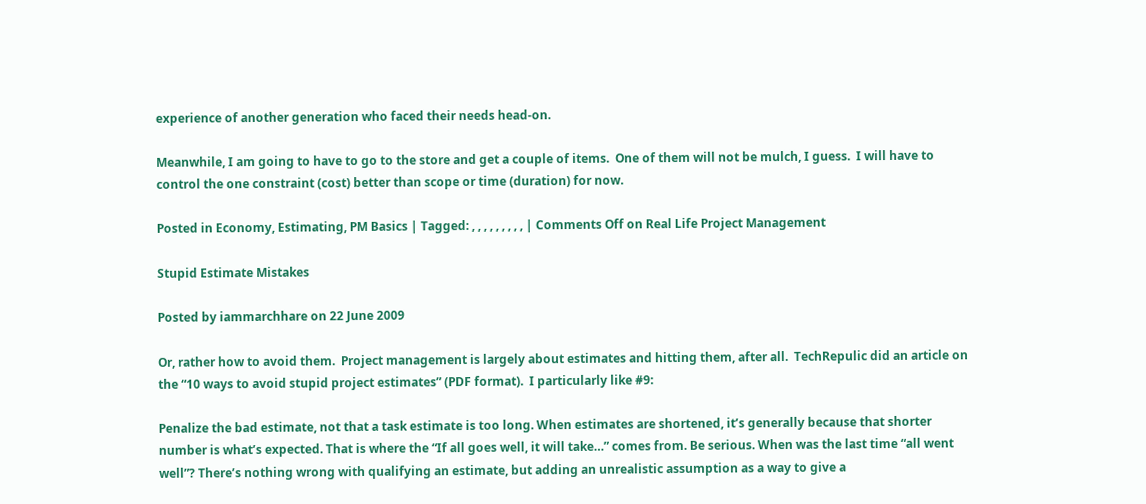experience of another generation who faced their needs head-on.

Meanwhile, I am going to have to go to the store and get a couple of items.  One of them will not be mulch, I guess.  I will have to control the one constraint (cost) better than scope or time (duration) for now.

Posted in Economy, Estimating, PM Basics | Tagged: , , , , , , , , , | Comments Off on Real Life Project Management

Stupid Estimate Mistakes

Posted by iammarchhare on 22 June 2009

Or, rather how to avoid them.  Project management is largely about estimates and hitting them, after all.  TechRepulic did an article on the “10 ways to avoid stupid project estimates” (PDF format).  I particularly like #9:

Penalize the bad estimate, not that a task estimate is too long. When estimates are shortened, it’s generally because that shorter number is what’s expected. That is where the “If all goes well, it will take…” comes from. Be serious. When was the last time “all went well”? There’s nothing wrong with qualifying an estimate, but adding an unrealistic assumption as a way to give a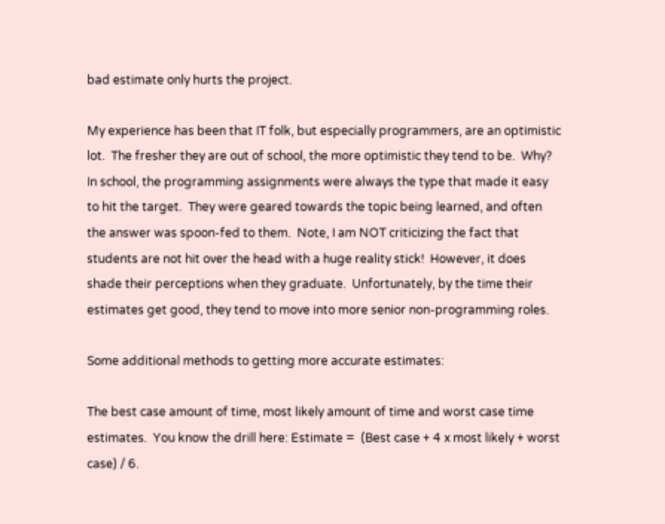bad estimate only hurts the project.

My experience has been that IT folk, but especially programmers, are an optimistic lot.  The fresher they are out of school, the more optimistic they tend to be.  Why?  In school, the programming assignments were always the type that made it easy to hit the target.  They were geared towards the topic being learned, and often the answer was spoon-fed to them.  Note, I am NOT criticizing the fact that students are not hit over the head with a huge reality stick!  However, it does shade their perceptions when they graduate.  Unfortunately, by the time their estimates get good, they tend to move into more senior non-programming roles.

Some additional methods to getting more accurate estimates:

The best case amount of time, most likely amount of time and worst case time estimates.  You know the drill here: Estimate =  (Best case + 4 x most likely + worst case) / 6.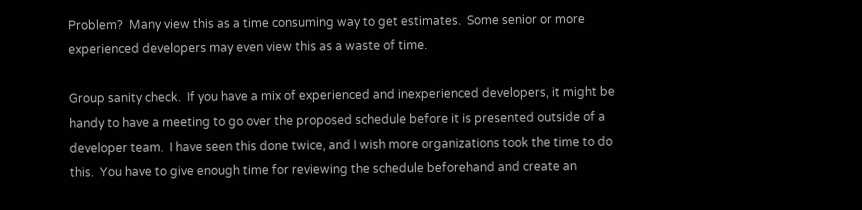Problem?  Many view this as a time consuming way to get estimates.  Some senior or more experienced developers may even view this as a waste of time.

Group sanity check.  If you have a mix of experienced and inexperienced developers, it might be handy to have a meeting to go over the proposed schedule before it is presented outside of a developer team.  I have seen this done twice, and I wish more organizations took the time to do this.  You have to give enough time for reviewing the schedule beforehand and create an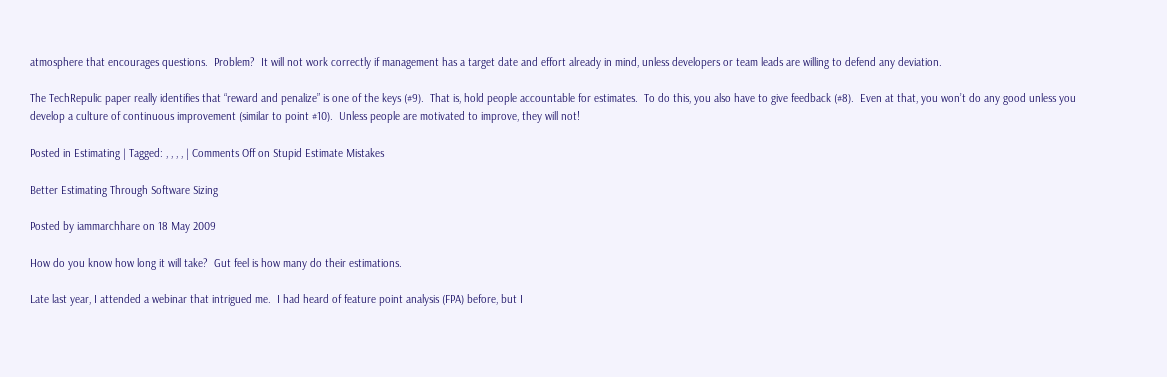atmosphere that encourages questions.  Problem?  It will not work correctly if management has a target date and effort already in mind, unless developers or team leads are willing to defend any deviation.

The TechRepulic paper really identifies that “reward and penalize” is one of the keys (#9).  That is, hold people accountable for estimates.  To do this, you also have to give feedback (#8).  Even at that, you won’t do any good unless you develop a culture of continuous improvement (similar to point #10).  Unless people are motivated to improve, they will not!

Posted in Estimating | Tagged: , , , , | Comments Off on Stupid Estimate Mistakes

Better Estimating Through Software Sizing

Posted by iammarchhare on 18 May 2009

How do you know how long it will take?  Gut feel is how many do their estimations.

Late last year, I attended a webinar that intrigued me.  I had heard of feature point analysis (FPA) before, but I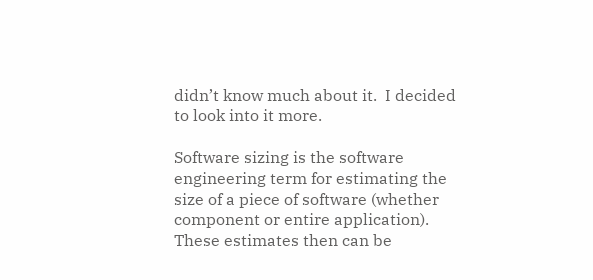didn’t know much about it.  I decided to look into it more.

Software sizing is the software engineering term for estimating the size of a piece of software (whether component or entire application).  These estimates then can be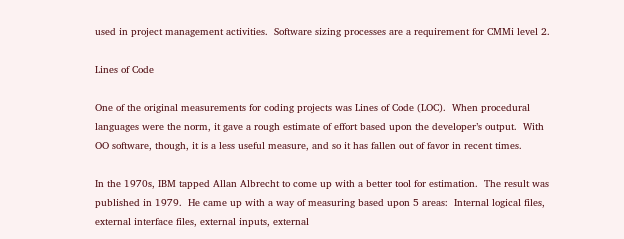used in project management activities.  Software sizing processes are a requirement for CMMi level 2.

Lines of Code

One of the original measurements for coding projects was Lines of Code (LOC).  When procedural languages were the norm, it gave a rough estimate of effort based upon the developer’s output.  With OO software, though, it is a less useful measure, and so it has fallen out of favor in recent times.

In the 1970s, IBM tapped Allan Albrecht to come up with a better tool for estimation.  The result was published in 1979.  He came up with a way of measuring based upon 5 areas:  Internal logical files, external interface files, external inputs, external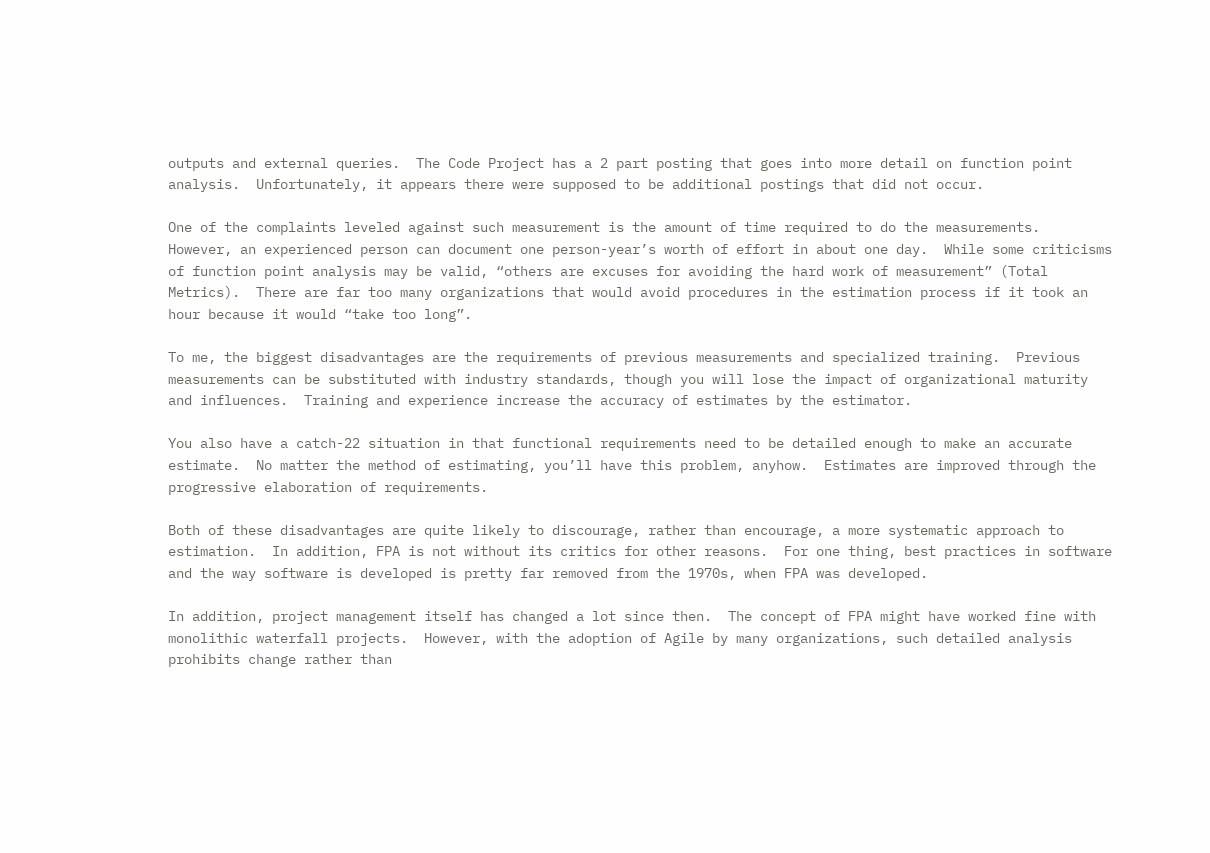outputs and external queries.  The Code Project has a 2 part posting that goes into more detail on function point analysis.  Unfortunately, it appears there were supposed to be additional postings that did not occur.

One of the complaints leveled against such measurement is the amount of time required to do the measurements.  However, an experienced person can document one person-year’s worth of effort in about one day.  While some criticisms of function point analysis may be valid, “others are excuses for avoiding the hard work of measurement” (Total Metrics).  There are far too many organizations that would avoid procedures in the estimation process if it took an hour because it would “take too long”.

To me, the biggest disadvantages are the requirements of previous measurements and specialized training.  Previous measurements can be substituted with industry standards, though you will lose the impact of organizational maturity and influences.  Training and experience increase the accuracy of estimates by the estimator.

You also have a catch-22 situation in that functional requirements need to be detailed enough to make an accurate estimate.  No matter the method of estimating, you’ll have this problem, anyhow.  Estimates are improved through the progressive elaboration of requirements.

Both of these disadvantages are quite likely to discourage, rather than encourage, a more systematic approach to estimation.  In addition, FPA is not without its critics for other reasons.  For one thing, best practices in software and the way software is developed is pretty far removed from the 1970s, when FPA was developed.

In addition, project management itself has changed a lot since then.  The concept of FPA might have worked fine with monolithic waterfall projects.  However, with the adoption of Agile by many organizations, such detailed analysis prohibits change rather than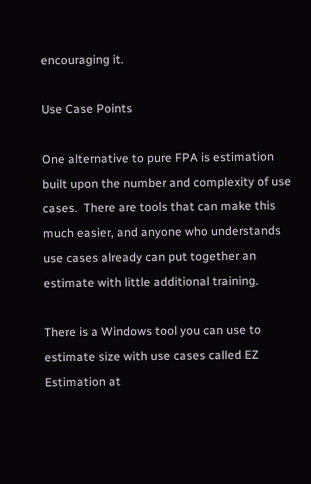encouraging it.

Use Case Points

One alternative to pure FPA is estimation built upon the number and complexity of use cases.  There are tools that can make this much easier, and anyone who understands use cases already can put together an estimate with little additional training.

There is a Windows tool you can use to estimate size with use cases called EZ Estimation at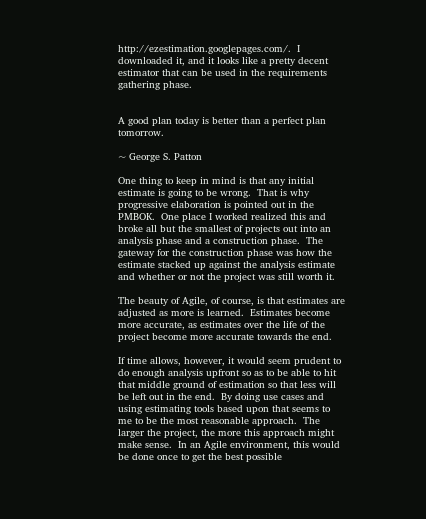http://ezestimation.googlepages.com/.  I downloaded it, and it looks like a pretty decent estimator that can be used in the requirements gathering phase.


A good plan today is better than a perfect plan tomorrow.

~ George S. Patton

One thing to keep in mind is that any initial estimate is going to be wrong.  That is why progressive elaboration is pointed out in the PMBOK.  One place I worked realized this and broke all but the smallest of projects out into an analysis phase and a construction phase.  The gateway for the construction phase was how the estimate stacked up against the analysis estimate and whether or not the project was still worth it.

The beauty of Agile, of course, is that estimates are adjusted as more is learned.  Estimates become more accurate, as estimates over the life of the project become more accurate towards the end.

If time allows, however, it would seem prudent to do enough analysis upfront so as to be able to hit that middle ground of estimation so that less will be left out in the end.  By doing use cases and using estimating tools based upon that seems to me to be the most reasonable approach.  The larger the project, the more this approach might make sense.  In an Agile environment, this would be done once to get the best possible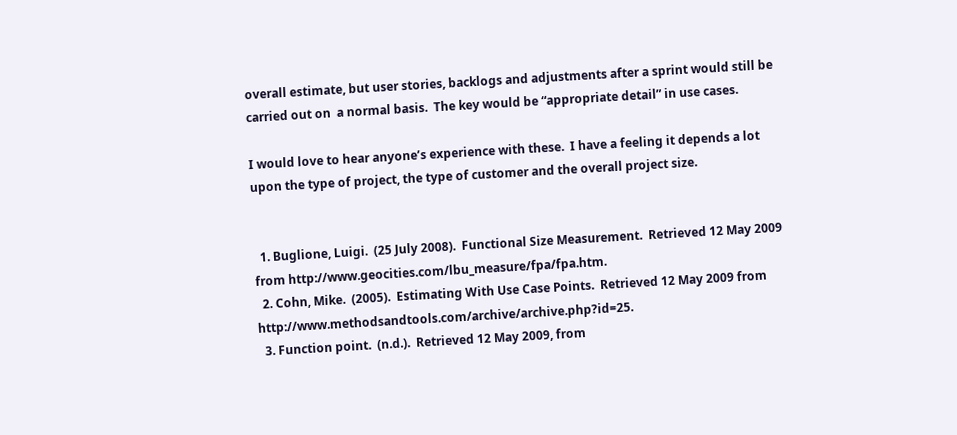overall estimate, but user stories, backlogs and adjustments after a sprint would still be carried out on  a normal basis.  The key would be “appropriate detail” in use cases.

I would love to hear anyone’s experience with these.  I have a feeling it depends a lot upon the type of project, the type of customer and the overall project size.


  1. Buglione, Luigi.  (25 July 2008).  Functional Size Measurement.  Retrieved 12 May 2009 from http://www.geocities.com/lbu_measure/fpa/fpa.htm.
  2. Cohn, Mike.  (2005).  Estimating With Use Case Points.  Retrieved 12 May 2009 from http://www.methodsandtools.com/archive/archive.php?id=25.
  3. Function point.  (n.d.).  Retrieved 12 May 2009, from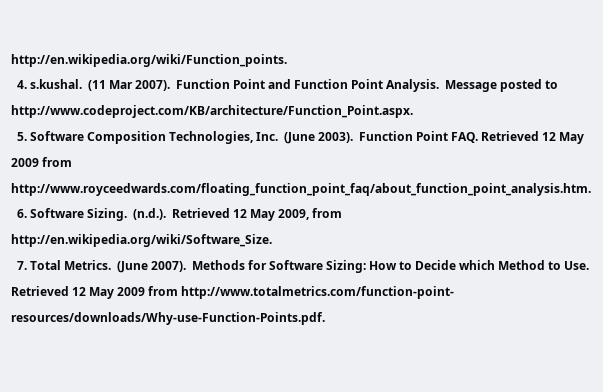http://en.wikipedia.org/wiki/Function_points.
  4. s.kushal.  (11 Mar 2007).  Function Point and Function Point Analysis.  Message posted to http://www.codeproject.com/KB/architecture/Function_Point.aspx.
  5. Software Composition Technologies, Inc.  (June 2003).  Function Point FAQ. Retrieved 12 May 2009 from http://www.royceedwards.com/floating_function_point_faq/about_function_point_analysis.htm.
  6. Software Sizing.  (n.d.).  Retrieved 12 May 2009, from http://en.wikipedia.org/wiki/Software_Size.
  7. Total Metrics.  (June 2007).  Methods for Software Sizing: How to Decide which Method to Use. Retrieved 12 May 2009 from http://www.totalmetrics.com/function-point-resources/downloads/Why-use-Function-Points.pdf.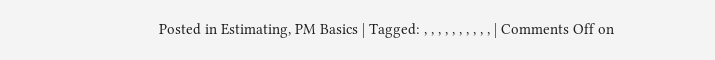Posted in Estimating, PM Basics | Tagged: , , , , , , , , , , | Comments Off on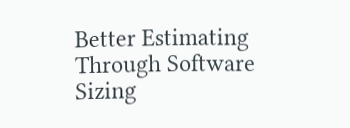Better Estimating Through Software Sizing